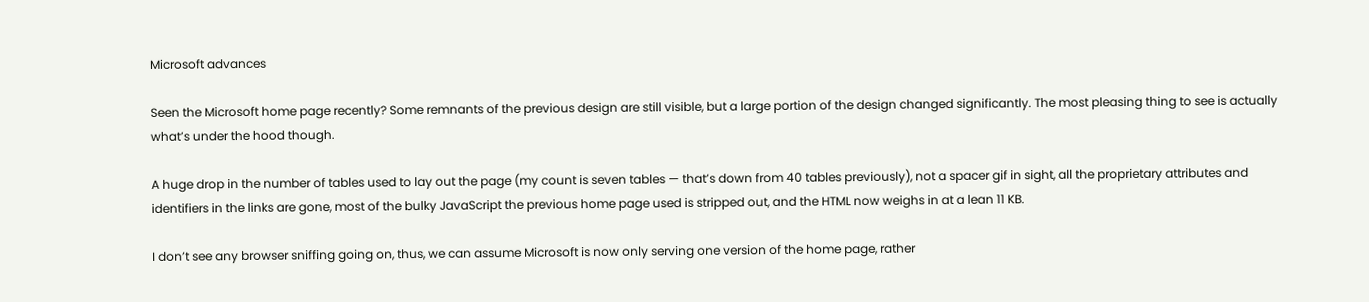Microsoft advances

Seen the Microsoft home page recently? Some remnants of the previous design are still visible, but a large portion of the design changed significantly. The most pleasing thing to see is actually what’s under the hood though.

A huge drop in the number of tables used to lay out the page (my count is seven tables — that’s down from 40 tables previously), not a spacer gif in sight, all the proprietary attributes and identifiers in the links are gone, most of the bulky JavaScript the previous home page used is stripped out, and the HTML now weighs in at a lean 11 KB.

I don’t see any browser sniffing going on, thus, we can assume Microsoft is now only serving one version of the home page, rather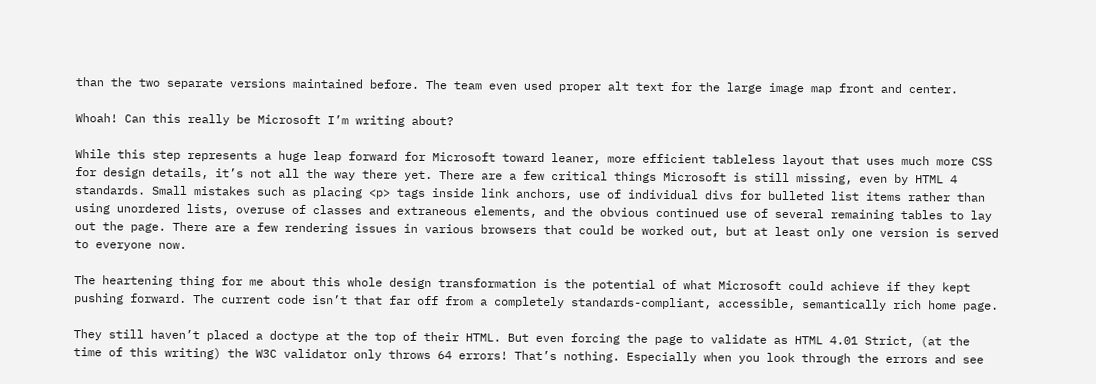than the two separate versions maintained before. The team even used proper alt text for the large image map front and center.

Whoah! Can this really be Microsoft I’m writing about?

While this step represents a huge leap forward for Microsoft toward leaner, more efficient tableless layout that uses much more CSS for design details, it’s not all the way there yet. There are a few critical things Microsoft is still missing, even by HTML 4 standards. Small mistakes such as placing <p> tags inside link anchors, use of individual divs for bulleted list items rather than using unordered lists, overuse of classes and extraneous elements, and the obvious continued use of several remaining tables to lay out the page. There are a few rendering issues in various browsers that could be worked out, but at least only one version is served to everyone now.

The heartening thing for me about this whole design transformation is the potential of what Microsoft could achieve if they kept pushing forward. The current code isn’t that far off from a completely standards-compliant, accessible, semantically rich home page.

They still haven’t placed a doctype at the top of their HTML. But even forcing the page to validate as HTML 4.01 Strict, (at the time of this writing) the W3C validator only throws 64 errors! That’s nothing. Especially when you look through the errors and see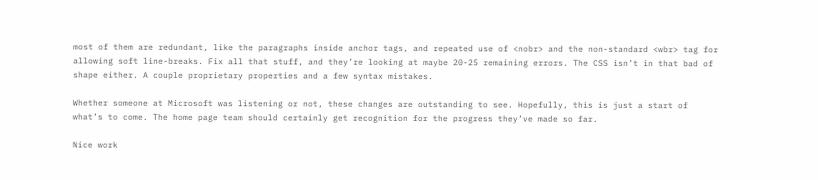most of them are redundant, like the paragraphs inside anchor tags, and repeated use of <nobr> and the non-standard <wbr> tag for allowing soft line-breaks. Fix all that stuff, and they’re looking at maybe 20-25 remaining errors. The CSS isn’t in that bad of shape either. A couple proprietary properties and a few syntax mistakes.

Whether someone at Microsoft was listening or not, these changes are outstanding to see. Hopefully, this is just a start of what’s to come. The home page team should certainly get recognition for the progress they’ve made so far.

Nice work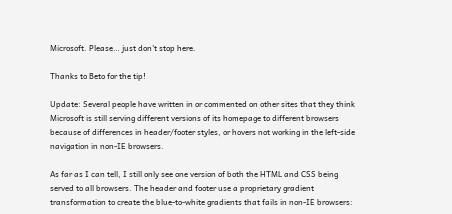Microsoft. Please… just don’t stop here.

Thanks to Beto for the tip!

Update: Several people have written in or commented on other sites that they think Microsoft is still serving different versions of its homepage to different browsers because of differences in header/footer styles, or hovers not working in the left-side navigation in non-IE browsers.

As far as I can tell, I still only see one version of both the HTML and CSS being served to all browsers. The header and footer use a proprietary gradient transformation to create the blue-to-white gradients that fails in non-IE browsers: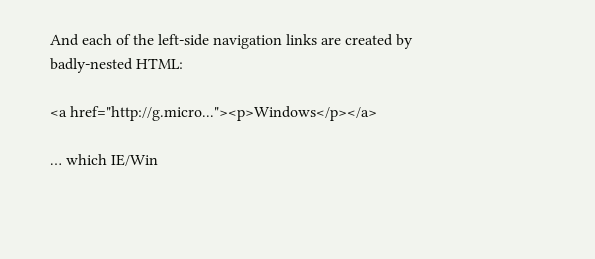And each of the left-side navigation links are created by badly-nested HTML:

<a href="http://g.micro..."><p>Windows</p></a>

… which IE/Win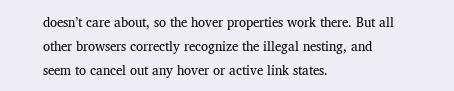doesn’t care about, so the hover properties work there. But all other browsers correctly recognize the illegal nesting, and seem to cancel out any hover or active link states.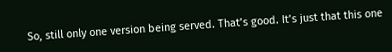So, still only one version being served. That’s good. It’s just that this one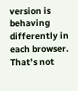version is behaving differently in each browser. That’s not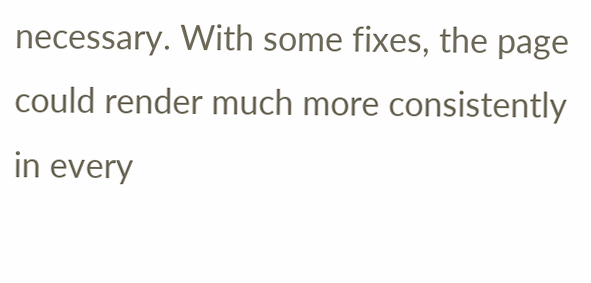necessary. With some fixes, the page could render much more consistently in every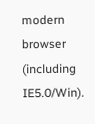modern browser (including IE5.0/Win).